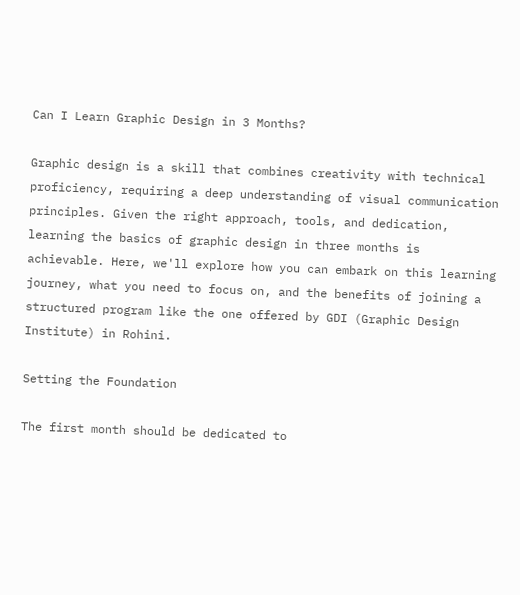Can I Learn Graphic Design in 3 Months?

Graphic design is a skill that combines creativity with technical proficiency, requiring a deep understanding of visual communication principles. Given the right approach, tools, and dedication, learning the basics of graphic design in three months is achievable. Here, we'll explore how you can embark on this learning journey, what you need to focus on, and the benefits of joining a structured program like the one offered by GDI (Graphic Design Institute) in Rohini.

Setting the Foundation

The first month should be dedicated to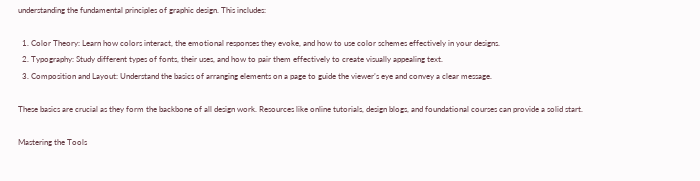understanding the fundamental principles of graphic design. This includes:

  1. Color Theory: Learn how colors interact, the emotional responses they evoke, and how to use color schemes effectively in your designs.
  2. Typography: Study different types of fonts, their uses, and how to pair them effectively to create visually appealing text.
  3. Composition and Layout: Understand the basics of arranging elements on a page to guide the viewer’s eye and convey a clear message.

These basics are crucial as they form the backbone of all design work. Resources like online tutorials, design blogs, and foundational courses can provide a solid start.

Mastering the Tools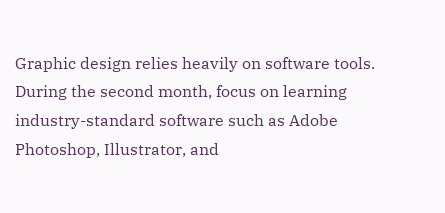Graphic design relies heavily on software tools. During the second month, focus on learning industry-standard software such as Adobe Photoshop, Illustrator, and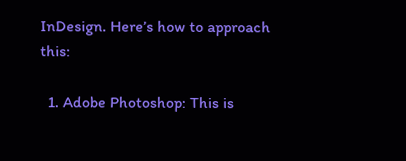InDesign. Here’s how to approach this:

  1. Adobe Photoshop: This is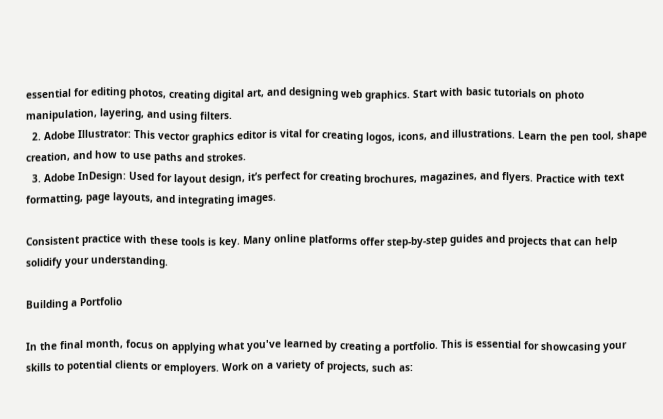essential for editing photos, creating digital art, and designing web graphics. Start with basic tutorials on photo manipulation, layering, and using filters.
  2. Adobe Illustrator: This vector graphics editor is vital for creating logos, icons, and illustrations. Learn the pen tool, shape creation, and how to use paths and strokes.
  3. Adobe InDesign: Used for layout design, it’s perfect for creating brochures, magazines, and flyers. Practice with text formatting, page layouts, and integrating images.

Consistent practice with these tools is key. Many online platforms offer step-by-step guides and projects that can help solidify your understanding.

Building a Portfolio

In the final month, focus on applying what you've learned by creating a portfolio. This is essential for showcasing your skills to potential clients or employers. Work on a variety of projects, such as: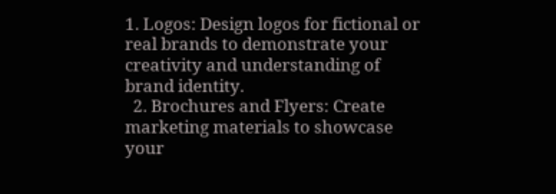1. Logos: Design logos for fictional or real brands to demonstrate your creativity and understanding of brand identity.
  2. Brochures and Flyers: Create marketing materials to showcase your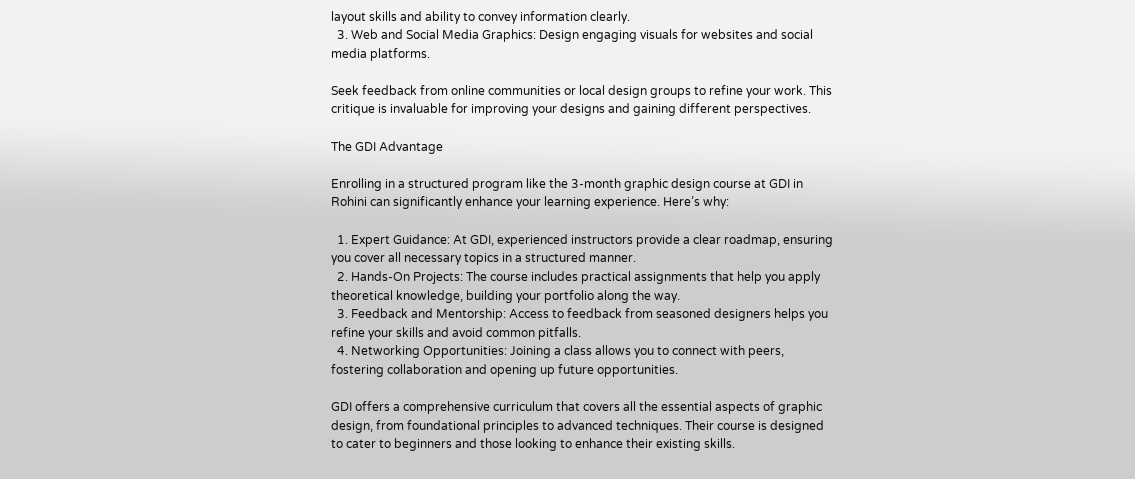layout skills and ability to convey information clearly.
  3. Web and Social Media Graphics: Design engaging visuals for websites and social media platforms.

Seek feedback from online communities or local design groups to refine your work. This critique is invaluable for improving your designs and gaining different perspectives.

The GDI Advantage

Enrolling in a structured program like the 3-month graphic design course at GDI in Rohini can significantly enhance your learning experience. Here’s why:

  1. Expert Guidance: At GDI, experienced instructors provide a clear roadmap, ensuring you cover all necessary topics in a structured manner.
  2. Hands-On Projects: The course includes practical assignments that help you apply theoretical knowledge, building your portfolio along the way.
  3. Feedback and Mentorship: Access to feedback from seasoned designers helps you refine your skills and avoid common pitfalls.
  4. Networking Opportunities: Joining a class allows you to connect with peers, fostering collaboration and opening up future opportunities.

GDI offers a comprehensive curriculum that covers all the essential aspects of graphic design, from foundational principles to advanced techniques. Their course is designed to cater to beginners and those looking to enhance their existing skills.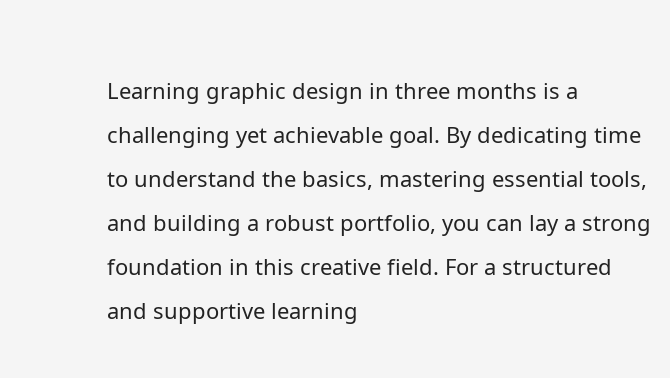Learning graphic design in three months is a challenging yet achievable goal. By dedicating time to understand the basics, mastering essential tools, and building a robust portfolio, you can lay a strong foundation in this creative field. For a structured and supportive learning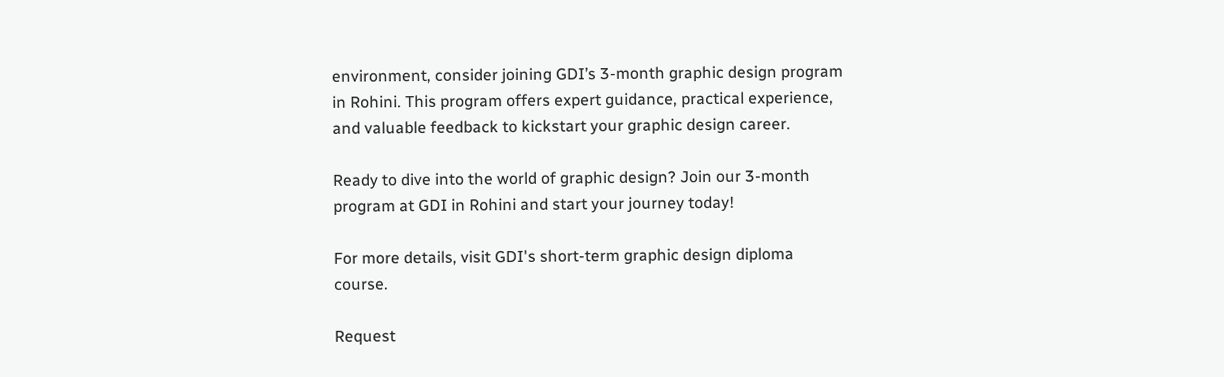environment, consider joining GDI’s 3-month graphic design program in Rohini. This program offers expert guidance, practical experience, and valuable feedback to kickstart your graphic design career.

Ready to dive into the world of graphic design? Join our 3-month program at GDI in Rohini and start your journey today!

For more details, visit GDI's short-term graphic design diploma course.

Request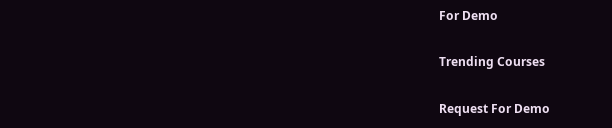For Demo

Trending Courses

Request For Demo